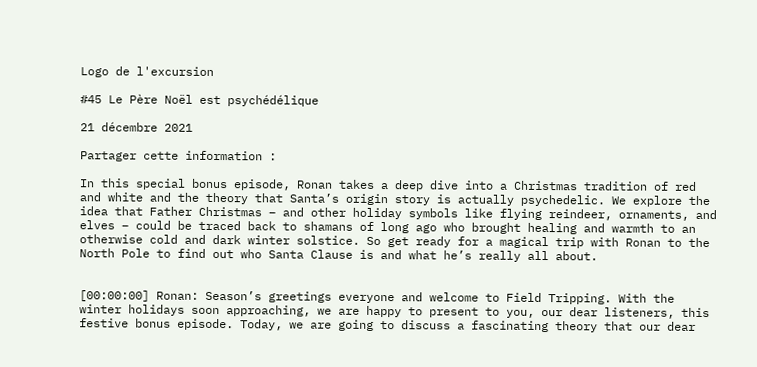Logo de l'excursion

#45 Le Père Noël est psychédélique

21 décembre 2021

Partager cette information :

In this special bonus episode, Ronan takes a deep dive into a Christmas tradition of red and white and the theory that Santa’s origin story is actually psychedelic. We explore the idea that Father Christmas – and other holiday symbols like flying reindeer, ornaments, and elves – could be traced back to shamans of long ago who brought healing and warmth to an otherwise cold and dark winter solstice. So get ready for a magical trip with Ronan to the North Pole to find out who Santa Clause is and what he’s really all about.


[00:00:00] Ronan: Season’s greetings everyone and welcome to Field Tripping. With the winter holidays soon approaching, we are happy to present to you, our dear listeners, this festive bonus episode. Today, we are going to discuss a fascinating theory that our dear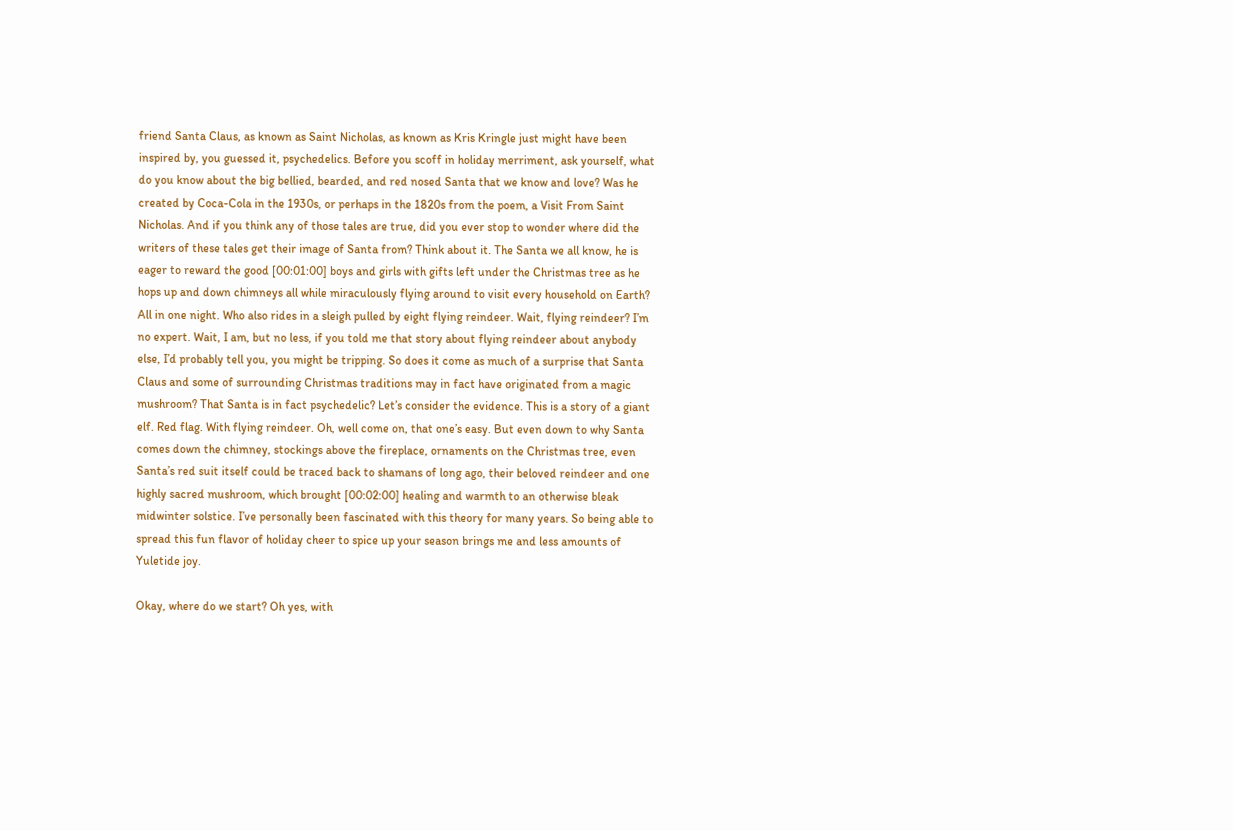friend Santa Claus, as known as Saint Nicholas, as known as Kris Kringle just might have been inspired by, you guessed it, psychedelics. Before you scoff in holiday merriment, ask yourself, what do you know about the big bellied, bearded, and red nosed Santa that we know and love? Was he created by Coca-Cola in the 1930s, or perhaps in the 1820s from the poem, a Visit From Saint Nicholas. And if you think any of those tales are true, did you ever stop to wonder where did the writers of these tales get their image of Santa from? Think about it. The Santa we all know, he is eager to reward the good [00:01:00] boys and girls with gifts left under the Christmas tree as he hops up and down chimneys all while miraculously flying around to visit every household on Earth? All in one night. Who also rides in a sleigh pulled by eight flying reindeer. Wait, flying reindeer? I’m no expert. Wait, I am, but no less, if you told me that story about flying reindeer about anybody else, I’d probably tell you, you might be tripping. So does it come as much of a surprise that Santa Claus and some of surrounding Christmas traditions may in fact have originated from a magic mushroom? That Santa is in fact psychedelic? Let’s consider the evidence. This is a story of a giant elf. Red flag. With flying reindeer. Oh, well come on, that one’s easy. But even down to why Santa comes down the chimney, stockings above the fireplace, ornaments on the Christmas tree, even Santa’s red suit itself could be traced back to shamans of long ago, their beloved reindeer and one highly sacred mushroom, which brought [00:02:00] healing and warmth to an otherwise bleak midwinter solstice. I’ve personally been fascinated with this theory for many years. So being able to spread this fun flavor of holiday cheer to spice up your season brings me and less amounts of Yuletide joy.

Okay, where do we start? Oh yes, with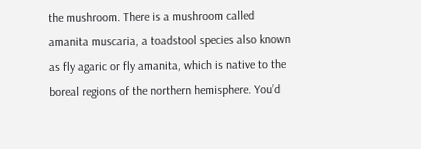the mushroom. There is a mushroom called amanita muscaria, a toadstool species also known as fly agaric or fly amanita, which is native to the boreal regions of the northern hemisphere. You’d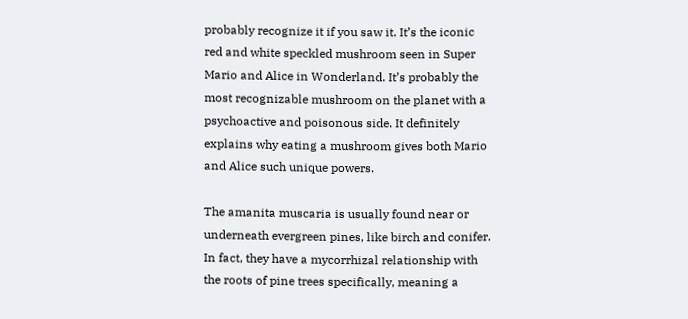probably recognize it if you saw it. It’s the iconic red and white speckled mushroom seen in Super Mario and Alice in Wonderland. It’s probably the most recognizable mushroom on the planet with a psychoactive and poisonous side. It definitely explains why eating a mushroom gives both Mario and Alice such unique powers.

The amanita muscaria is usually found near or underneath evergreen pines, like birch and conifer. In fact, they have a mycorrhizal relationship with the roots of pine trees specifically, meaning a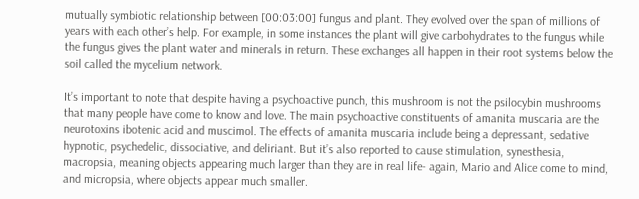mutually symbiotic relationship between [00:03:00] fungus and plant. They evolved over the span of millions of years with each other’s help. For example, in some instances the plant will give carbohydrates to the fungus while the fungus gives the plant water and minerals in return. These exchanges all happen in their root systems below the soil called the mycelium network.

It’s important to note that despite having a psychoactive punch, this mushroom is not the psilocybin mushrooms that many people have come to know and love. The main psychoactive constituents of amanita muscaria are the neurotoxins ibotenic acid and muscimol. The effects of amanita muscaria include being a depressant, sedative hypnotic, psychedelic, dissociative, and deliriant. But it’s also reported to cause stimulation, synesthesia, macropsia, meaning objects appearing much larger than they are in real life- again, Mario and Alice come to mind, and micropsia, where objects appear much smaller.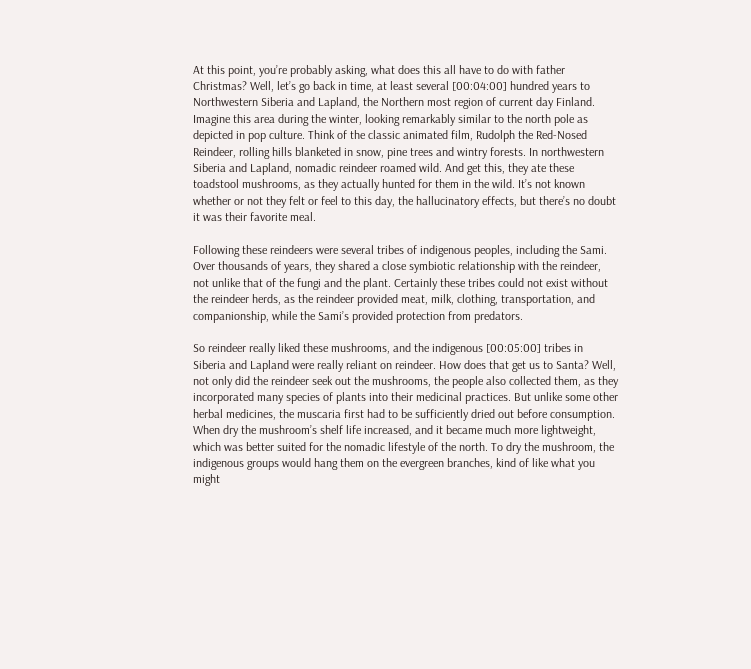At this point, you’re probably asking, what does this all have to do with father Christmas? Well, let’s go back in time, at least several [00:04:00] hundred years to Northwestern Siberia and Lapland, the Northern most region of current day Finland. Imagine this area during the winter, looking remarkably similar to the north pole as depicted in pop culture. Think of the classic animated film, Rudolph the Red-Nosed Reindeer, rolling hills blanketed in snow, pine trees and wintry forests. In northwestern Siberia and Lapland, nomadic reindeer roamed wild. And get this, they ate these toadstool mushrooms, as they actually hunted for them in the wild. It’s not known whether or not they felt or feel to this day, the hallucinatory effects, but there’s no doubt it was their favorite meal.

Following these reindeers were several tribes of indigenous peoples, including the Sami. Over thousands of years, they shared a close symbiotic relationship with the reindeer, not unlike that of the fungi and the plant. Certainly these tribes could not exist without the reindeer herds, as the reindeer provided meat, milk, clothing, transportation, and companionship, while the Sami’s provided protection from predators.

So reindeer really liked these mushrooms, and the indigenous [00:05:00] tribes in Siberia and Lapland were really reliant on reindeer. How does that get us to Santa? Well, not only did the reindeer seek out the mushrooms, the people also collected them, as they incorporated many species of plants into their medicinal practices. But unlike some other herbal medicines, the muscaria first had to be sufficiently dried out before consumption. When dry the mushroom’s shelf life increased, and it became much more lightweight, which was better suited for the nomadic lifestyle of the north. To dry the mushroom, the indigenous groups would hang them on the evergreen branches, kind of like what you might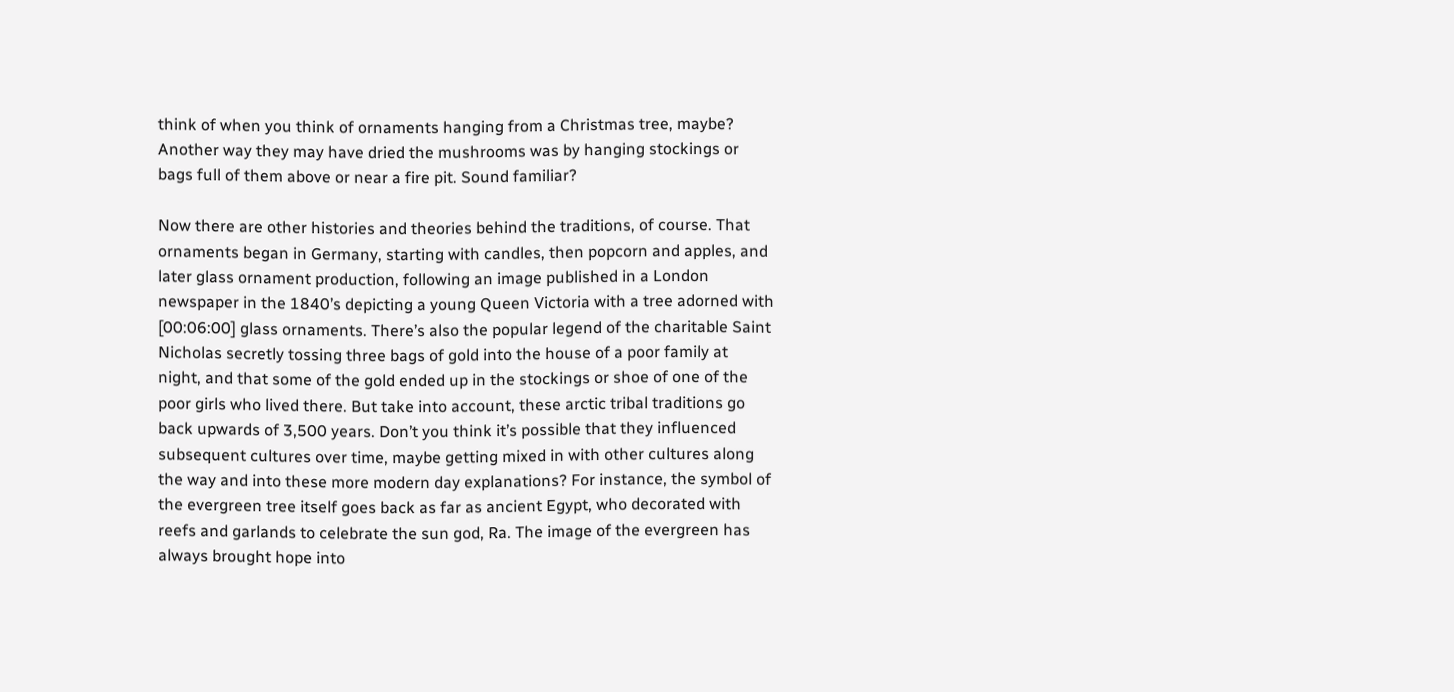think of when you think of ornaments hanging from a Christmas tree, maybe? Another way they may have dried the mushrooms was by hanging stockings or bags full of them above or near a fire pit. Sound familiar?

Now there are other histories and theories behind the traditions, of course. That ornaments began in Germany, starting with candles, then popcorn and apples, and later glass ornament production, following an image published in a London newspaper in the 1840’s depicting a young Queen Victoria with a tree adorned with [00:06:00] glass ornaments. There’s also the popular legend of the charitable Saint Nicholas secretly tossing three bags of gold into the house of a poor family at night, and that some of the gold ended up in the stockings or shoe of one of the poor girls who lived there. But take into account, these arctic tribal traditions go back upwards of 3,500 years. Don’t you think it’s possible that they influenced subsequent cultures over time, maybe getting mixed in with other cultures along the way and into these more modern day explanations? For instance, the symbol of the evergreen tree itself goes back as far as ancient Egypt, who decorated with reefs and garlands to celebrate the sun god, Ra. The image of the evergreen has always brought hope into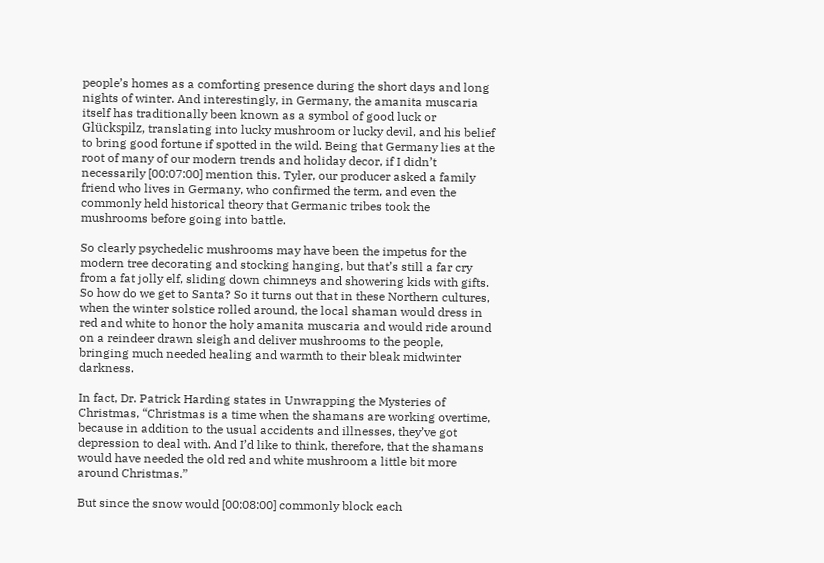people’s homes as a comforting presence during the short days and long nights of winter. And interestingly, in Germany, the amanita muscaria itself has traditionally been known as a symbol of good luck or Glückspilz, translating into lucky mushroom or lucky devil, and his belief to bring good fortune if spotted in the wild. Being that Germany lies at the root of many of our modern trends and holiday decor, if I didn’t necessarily [00:07:00] mention this. Tyler, our producer asked a family friend who lives in Germany, who confirmed the term, and even the commonly held historical theory that Germanic tribes took the mushrooms before going into battle.

So clearly psychedelic mushrooms may have been the impetus for the modern tree decorating and stocking hanging, but that’s still a far cry from a fat jolly elf, sliding down chimneys and showering kids with gifts. So how do we get to Santa? So it turns out that in these Northern cultures, when the winter solstice rolled around, the local shaman would dress in red and white to honor the holy amanita muscaria and would ride around on a reindeer drawn sleigh and deliver mushrooms to the people, bringing much needed healing and warmth to their bleak midwinter darkness.

In fact, Dr. Patrick Harding states in Unwrapping the Mysteries of Christmas, “Christmas is a time when the shamans are working overtime, because in addition to the usual accidents and illnesses, they’ve got depression to deal with. And I’d like to think, therefore, that the shamans would have needed the old red and white mushroom a little bit more around Christmas.”

But since the snow would [00:08:00] commonly block each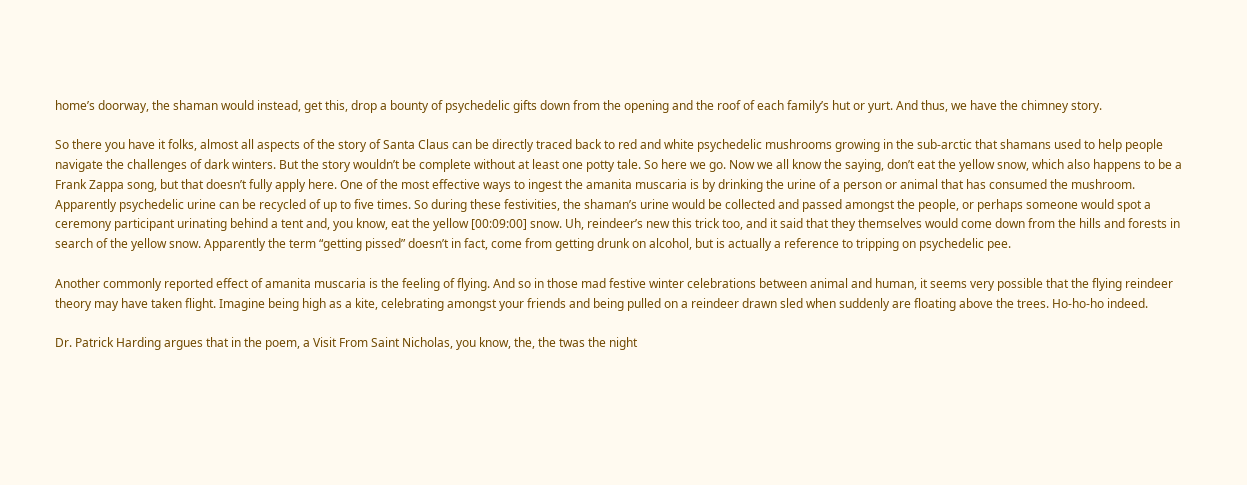home’s doorway, the shaman would instead, get this, drop a bounty of psychedelic gifts down from the opening and the roof of each family’s hut or yurt. And thus, we have the chimney story.

So there you have it folks, almost all aspects of the story of Santa Claus can be directly traced back to red and white psychedelic mushrooms growing in the sub-arctic that shamans used to help people navigate the challenges of dark winters. But the story wouldn’t be complete without at least one potty tale. So here we go. Now we all know the saying, don’t eat the yellow snow, which also happens to be a Frank Zappa song, but that doesn’t fully apply here. One of the most effective ways to ingest the amanita muscaria is by drinking the urine of a person or animal that has consumed the mushroom. Apparently psychedelic urine can be recycled of up to five times. So during these festivities, the shaman’s urine would be collected and passed amongst the people, or perhaps someone would spot a ceremony participant urinating behind a tent and, you know, eat the yellow [00:09:00] snow. Uh, reindeer’s new this trick too, and it said that they themselves would come down from the hills and forests in search of the yellow snow. Apparently the term “getting pissed” doesn’t in fact, come from getting drunk on alcohol, but is actually a reference to tripping on psychedelic pee.

Another commonly reported effect of amanita muscaria is the feeling of flying. And so in those mad festive winter celebrations between animal and human, it seems very possible that the flying reindeer theory may have taken flight. Imagine being high as a kite, celebrating amongst your friends and being pulled on a reindeer drawn sled when suddenly are floating above the trees. Ho-ho-ho indeed.

Dr. Patrick Harding argues that in the poem, a Visit From Saint Nicholas, you know, the, the twas the night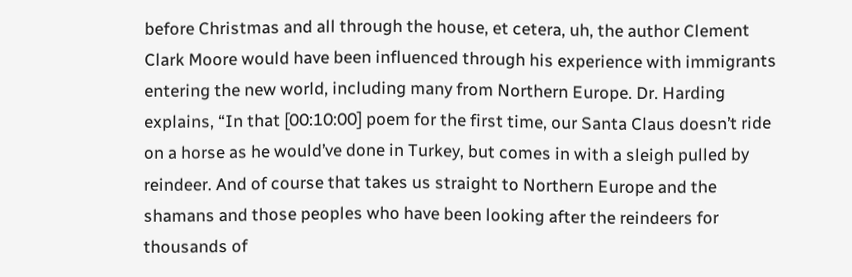before Christmas and all through the house, et cetera, uh, the author Clement Clark Moore would have been influenced through his experience with immigrants entering the new world, including many from Northern Europe. Dr. Harding explains, “In that [00:10:00] poem for the first time, our Santa Claus doesn’t ride on a horse as he would’ve done in Turkey, but comes in with a sleigh pulled by reindeer. And of course that takes us straight to Northern Europe and the shamans and those peoples who have been looking after the reindeers for thousands of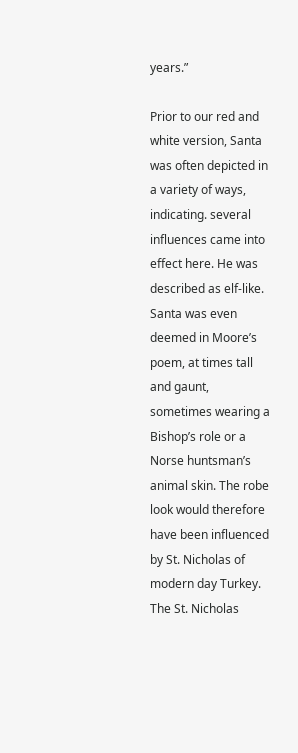years.”

Prior to our red and white version, Santa was often depicted in a variety of ways, indicating. several influences came into effect here. He was described as elf-like. Santa was even deemed in Moore’s poem, at times tall and gaunt, sometimes wearing a Bishop’s role or a Norse huntsman’s animal skin. The robe look would therefore have been influenced by St. Nicholas of modern day Turkey. The St. Nicholas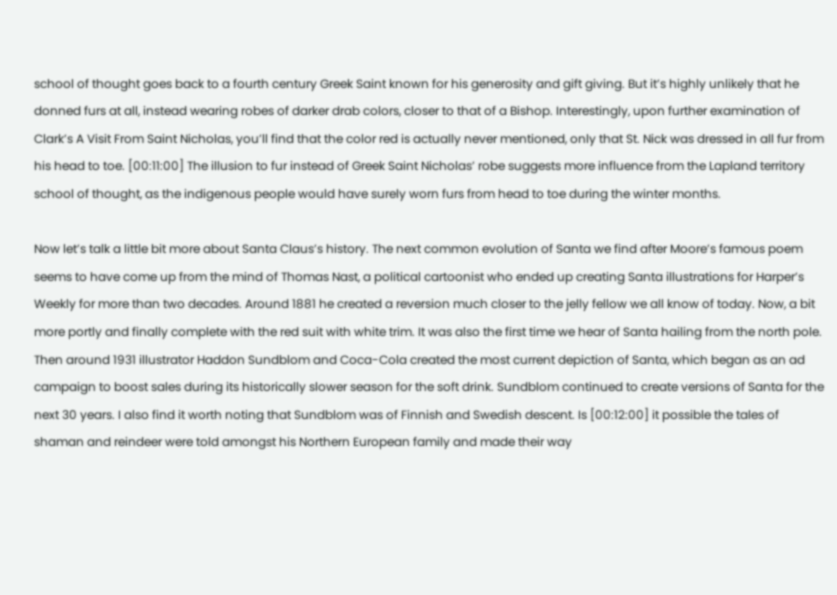school of thought goes back to a fourth century Greek Saint known for his generosity and gift giving. But it’s highly unlikely that he donned furs at all, instead wearing robes of darker drab colors, closer to that of a Bishop. Interestingly, upon further examination of Clark’s A Visit From Saint Nicholas, you’ll find that the color red is actually never mentioned, only that St. Nick was dressed in all fur from his head to toe. [00:11:00] The illusion to fur instead of Greek Saint Nicholas’ robe suggests more influence from the Lapland territory school of thought, as the indigenous people would have surely worn furs from head to toe during the winter months.

Now let’s talk a little bit more about Santa Claus’s history. The next common evolution of Santa we find after Moore’s famous poem seems to have come up from the mind of Thomas Nast, a political cartoonist who ended up creating Santa illustrations for Harper’s Weekly for more than two decades. Around 1881 he created a reversion much closer to the jelly fellow we all know of today. Now, a bit more portly and finally complete with the red suit with white trim. It was also the first time we hear of Santa hailing from the north pole. Then around 1931 illustrator Haddon Sundblom and Coca-Cola created the most current depiction of Santa, which began as an ad campaign to boost sales during its historically slower season for the soft drink. Sundblom continued to create versions of Santa for the next 30 years. I also find it worth noting that Sundblom was of Finnish and Swedish descent. Is [00:12:00] it possible the tales of shaman and reindeer were told amongst his Northern European family and made their way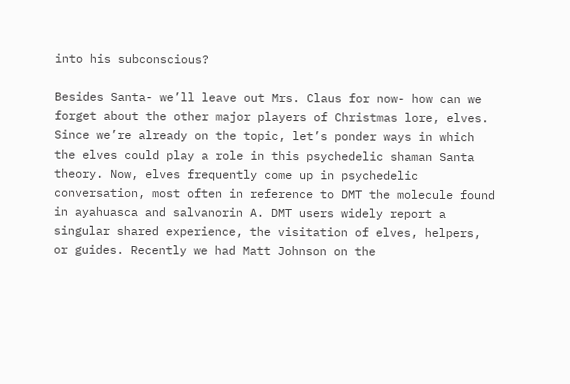into his subconscious?

Besides Santa- we’ll leave out Mrs. Claus for now- how can we forget about the other major players of Christmas lore, elves. Since we’re already on the topic, let’s ponder ways in which the elves could play a role in this psychedelic shaman Santa theory. Now, elves frequently come up in psychedelic conversation, most often in reference to DMT the molecule found in ayahuasca and salvanorin A. DMT users widely report a singular shared experience, the visitation of elves, helpers, or guides. Recently we had Matt Johnson on the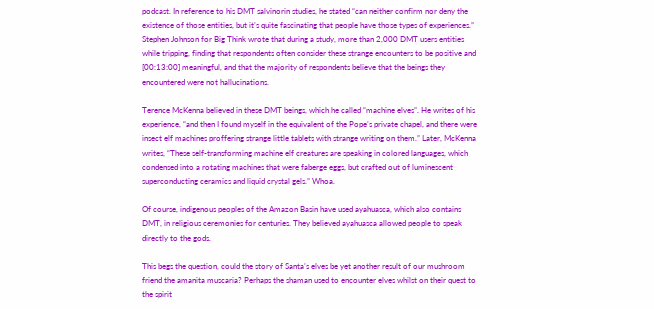podcast. In reference to his DMT salvinorin studies, he stated “can neither confirm nor deny the existence of those entities, but it’s quite fascinating that people have those types of experiences.” Stephen Johnson for Big Think wrote that during a study, more than 2,000 DMT users entities while tripping, finding that respondents often consider these strange encounters to be positive and [00:13:00] meaningful, and that the majority of respondents believe that the beings they encountered were not hallucinations.

Terence McKenna believed in these DMT beings, which he called “machine elves”. He writes of his experience, “and then I found myself in the equivalent of the Pope’s private chapel, and there were insect elf machines proffering strange little tablets with strange writing on them.” Later, McKenna writes, “These self-transforming machine elf creatures are speaking in colored languages, which condensed into a rotating machines that were faberge eggs, but crafted out of luminescent superconducting ceramics and liquid crystal gels.” Whoa.

Of course, indigenous peoples of the Amazon Basin have used ayahuasca, which also contains DMT, in religious ceremonies for centuries. They believed ayahuasca allowed people to speak directly to the gods.

This begs the question, could the story of Santa’s elves be yet another result of our mushroom friend the amanita muscaria? Perhaps the shaman used to encounter elves whilst on their quest to the spirit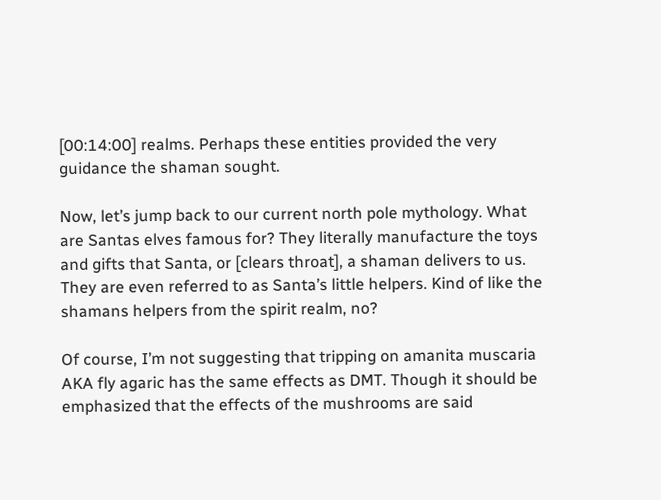[00:14:00] realms. Perhaps these entities provided the very guidance the shaman sought.

Now, let’s jump back to our current north pole mythology. What are Santas elves famous for? They literally manufacture the toys and gifts that Santa, or [clears throat], a shaman delivers to us. They are even referred to as Santa’s little helpers. Kind of like the shamans helpers from the spirit realm, no?

Of course, I’m not suggesting that tripping on amanita muscaria AKA fly agaric has the same effects as DMT. Though it should be emphasized that the effects of the mushrooms are said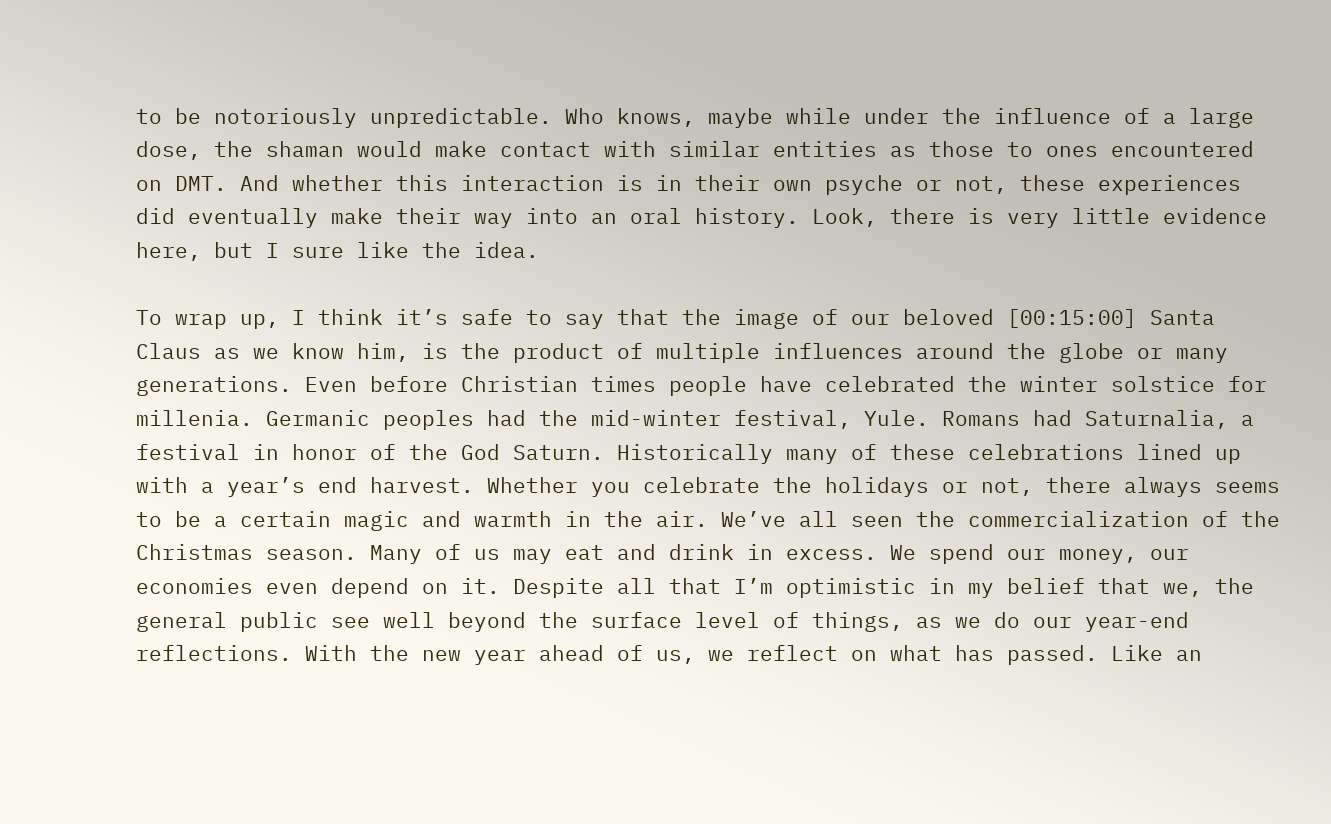to be notoriously unpredictable. Who knows, maybe while under the influence of a large dose, the shaman would make contact with similar entities as those to ones encountered on DMT. And whether this interaction is in their own psyche or not, these experiences did eventually make their way into an oral history. Look, there is very little evidence here, but I sure like the idea.

To wrap up, I think it’s safe to say that the image of our beloved [00:15:00] Santa Claus as we know him, is the product of multiple influences around the globe or many generations. Even before Christian times people have celebrated the winter solstice for millenia. Germanic peoples had the mid-winter festival, Yule. Romans had Saturnalia, a festival in honor of the God Saturn. Historically many of these celebrations lined up with a year’s end harvest. Whether you celebrate the holidays or not, there always seems to be a certain magic and warmth in the air. We’ve all seen the commercialization of the Christmas season. Many of us may eat and drink in excess. We spend our money, our economies even depend on it. Despite all that I’m optimistic in my belief that we, the general public see well beyond the surface level of things, as we do our year-end reflections. With the new year ahead of us, we reflect on what has passed. Like an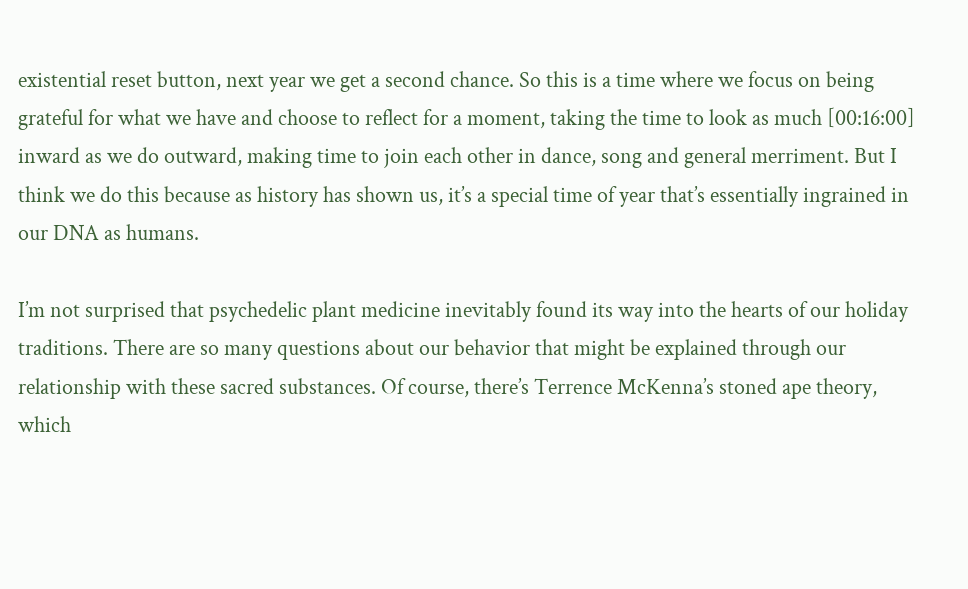existential reset button, next year we get a second chance. So this is a time where we focus on being grateful for what we have and choose to reflect for a moment, taking the time to look as much [00:16:00] inward as we do outward, making time to join each other in dance, song and general merriment. But I think we do this because as history has shown us, it’s a special time of year that’s essentially ingrained in our DNA as humans.

I’m not surprised that psychedelic plant medicine inevitably found its way into the hearts of our holiday traditions. There are so many questions about our behavior that might be explained through our relationship with these sacred substances. Of course, there’s Terrence McKenna’s stoned ape theory, which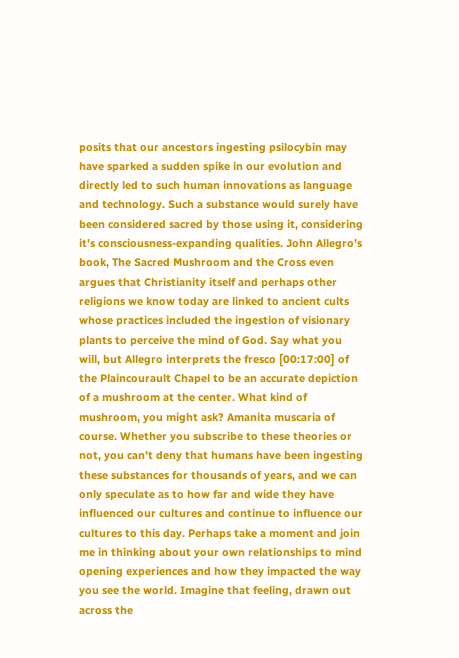posits that our ancestors ingesting psilocybin may have sparked a sudden spike in our evolution and directly led to such human innovations as language and technology. Such a substance would surely have been considered sacred by those using it, considering it’s consciousness-expanding qualities. John Allegro’s book, The Sacred Mushroom and the Cross even argues that Christianity itself and perhaps other religions we know today are linked to ancient cults whose practices included the ingestion of visionary plants to perceive the mind of God. Say what you will, but Allegro interprets the fresco [00:17:00] of the Plaincourault Chapel to be an accurate depiction of a mushroom at the center. What kind of mushroom, you might ask? Amanita muscaria of course. Whether you subscribe to these theories or not, you can’t deny that humans have been ingesting these substances for thousands of years, and we can only speculate as to how far and wide they have influenced our cultures and continue to influence our cultures to this day. Perhaps take a moment and join me in thinking about your own relationships to mind opening experiences and how they impacted the way you see the world. Imagine that feeling, drawn out across the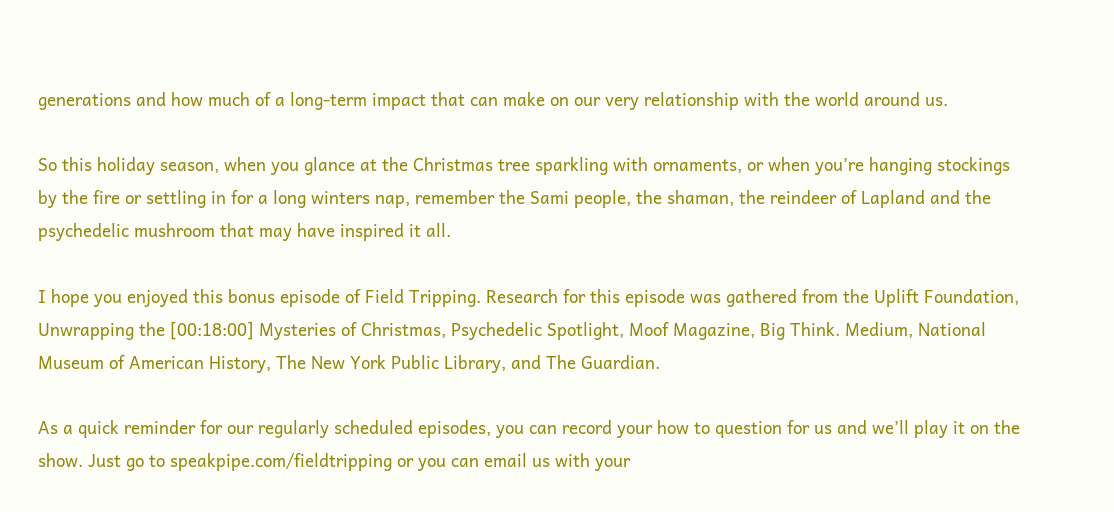generations and how much of a long-term impact that can make on our very relationship with the world around us.

So this holiday season, when you glance at the Christmas tree sparkling with ornaments, or when you’re hanging stockings by the fire or settling in for a long winters nap, remember the Sami people, the shaman, the reindeer of Lapland and the psychedelic mushroom that may have inspired it all.

I hope you enjoyed this bonus episode of Field Tripping. Research for this episode was gathered from the Uplift Foundation, Unwrapping the [00:18:00] Mysteries of Christmas, Psychedelic Spotlight, Moof Magazine, Big Think. Medium, National Museum of American History, The New York Public Library, and The Guardian.

As a quick reminder for our regularly scheduled episodes, you can record your how to question for us and we’ll play it on the show. Just go to speakpipe.com/fieldtripping or you can email us with your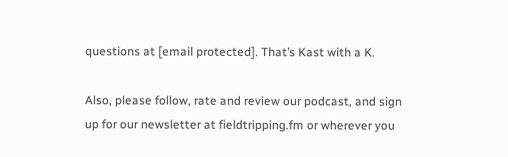questions at [email protected]. That’s Kast with a K.

Also, please follow, rate and review our podcast, and sign up for our newsletter at fieldtripping.fm or wherever you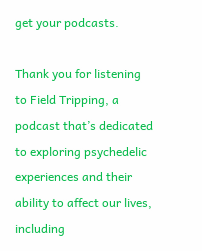get your podcasts.

Thank you for listening to Field Tripping, a podcast that’s dedicated to exploring psychedelic experiences and their ability to affect our lives, including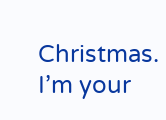Christmas. I’m your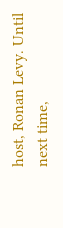host, Ronan Levy. Until next time,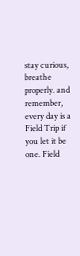stay curious, breathe properly. and remember, every day is a Field Trip if you let it be one. Field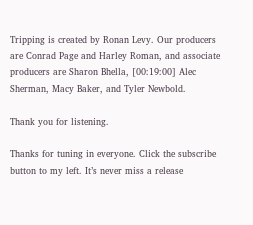Tripping is created by Ronan Levy. Our producers are Conrad Page and Harley Roman, and associate producers are Sharon Bhella, [00:19:00] Alec Sherman, Macy Baker, and Tyler Newbold.

Thank you for listening.

Thanks for tuning in everyone. Click the subscribe button to my left. It’s never miss a release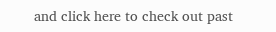and click here to check out past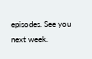episodes. See you next week.